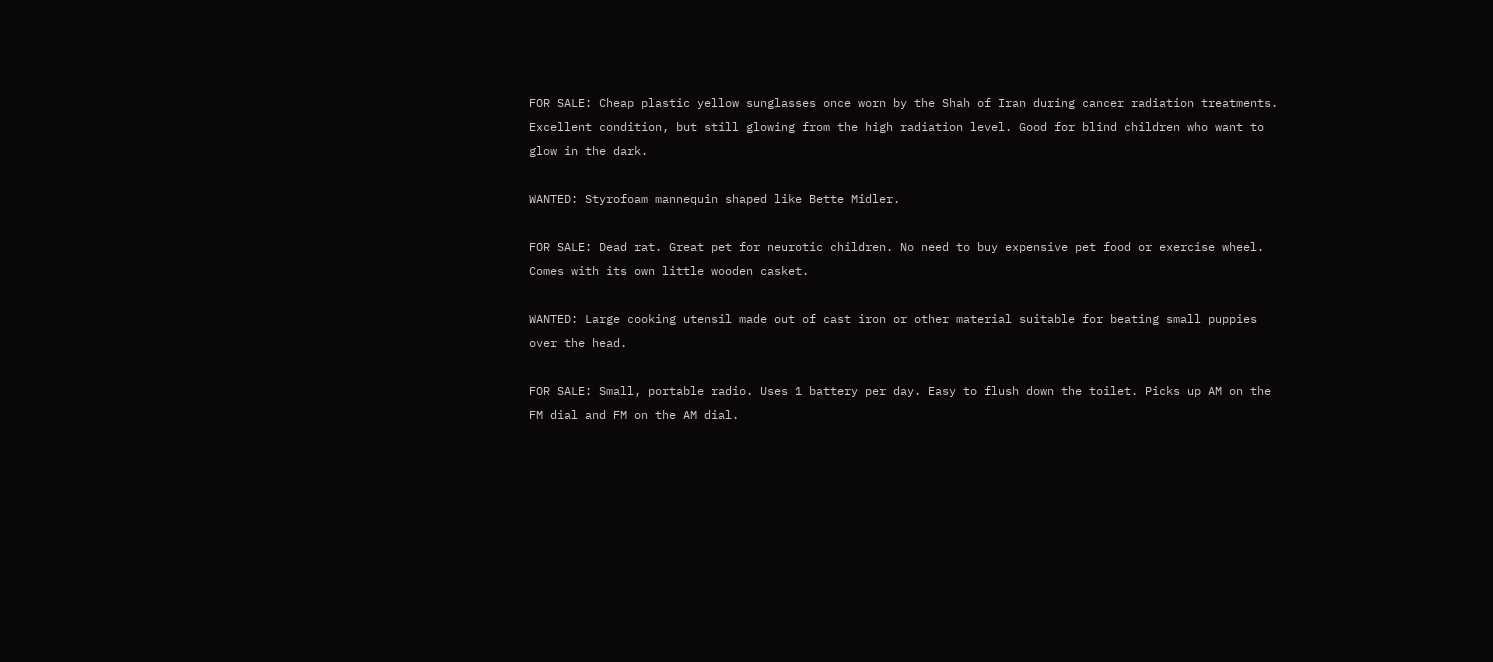FOR SALE: Cheap plastic yellow sunglasses once worn by the Shah of Iran during cancer radiation treatments. Excellent condition, but still glowing from the high radiation level. Good for blind children who want to glow in the dark.

WANTED: Styrofoam mannequin shaped like Bette Midler.

FOR SALE: Dead rat. Great pet for neurotic children. No need to buy expensive pet food or exercise wheel. Comes with its own little wooden casket.

WANTED: Large cooking utensil made out of cast iron or other material suitable for beating small puppies over the head.

FOR SALE: Small, portable radio. Uses 1 battery per day. Easy to flush down the toilet. Picks up AM on the FM dial and FM on the AM dial.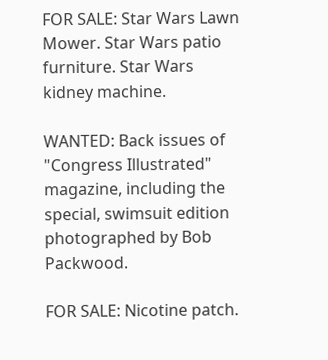FOR SALE: Star Wars Lawn Mower. Star Wars patio furniture. Star Wars kidney machine.

WANTED: Back issues of "Congress Illustrated" magazine, including the special, swimsuit edition photographed by Bob Packwood.

FOR SALE: Nicotine patch.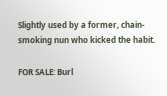Slightly used by a former, chain-smoking nun who kicked the habit.

FOR SALE: Burl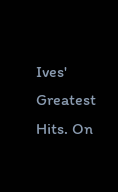Ives' Greatest Hits. On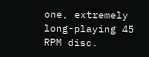one, extremely long-playing 45 RPM disc.